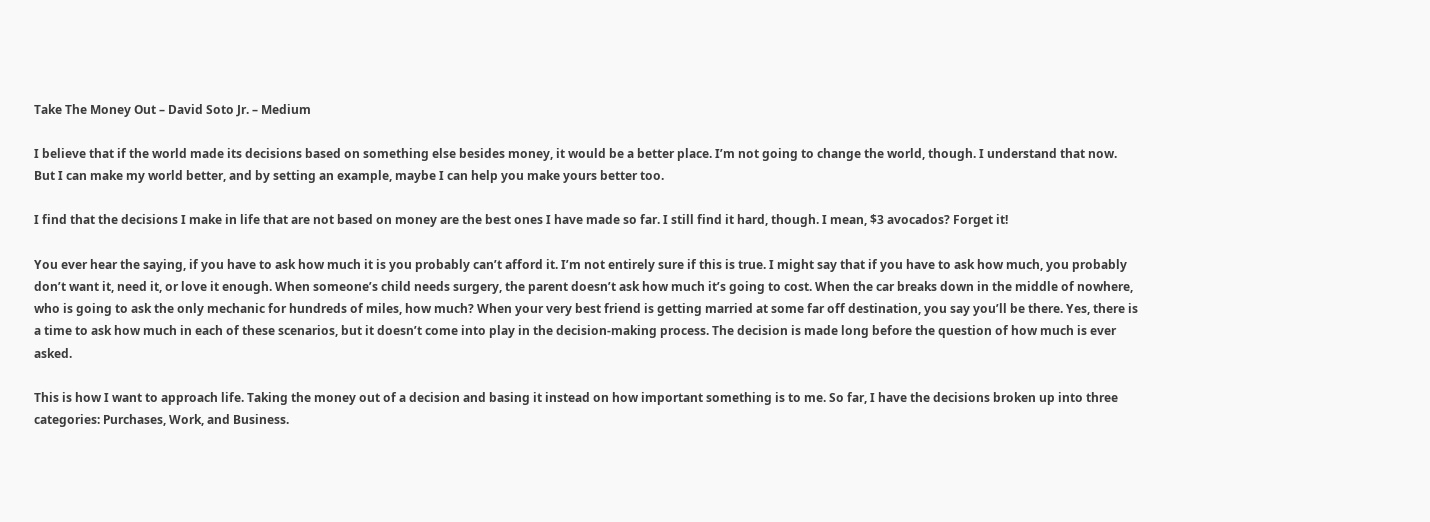Take The Money Out – David Soto Jr. – Medium

I believe that if the world made its decisions based on something else besides money, it would be a better place. I’m not going to change the world, though. I understand that now. But I can make my world better, and by setting an example, maybe I can help you make yours better too.

I find that the decisions I make in life that are not based on money are the best ones I have made so far. I still find it hard, though. I mean, $3 avocados? Forget it!

You ever hear the saying, if you have to ask how much it is you probably can’t afford it. I’m not entirely sure if this is true. I might say that if you have to ask how much, you probably don’t want it, need it, or love it enough. When someone’s child needs surgery, the parent doesn’t ask how much it’s going to cost. When the car breaks down in the middle of nowhere, who is going to ask the only mechanic for hundreds of miles, how much? When your very best friend is getting married at some far off destination, you say you’ll be there. Yes, there is a time to ask how much in each of these scenarios, but it doesn’t come into play in the decision-making process. The decision is made long before the question of how much is ever asked.

This is how I want to approach life. Taking the money out of a decision and basing it instead on how important something is to me. So far, I have the decisions broken up into three categories: Purchases, Work, and Business.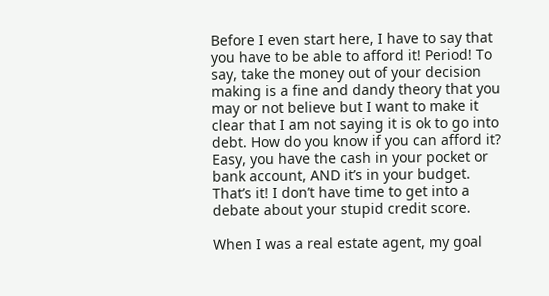Before I even start here, I have to say that you have to be able to afford it! Period! To say, take the money out of your decision making is a fine and dandy theory that you may or not believe but I want to make it clear that I am not saying it is ok to go into debt. How do you know if you can afford it? Easy, you have the cash in your pocket or bank account, AND it’s in your budget. That’s it! I don’t have time to get into a debate about your stupid credit score.

When I was a real estate agent, my goal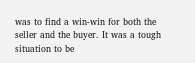was to find a win-win for both the seller and the buyer. It was a tough situation to be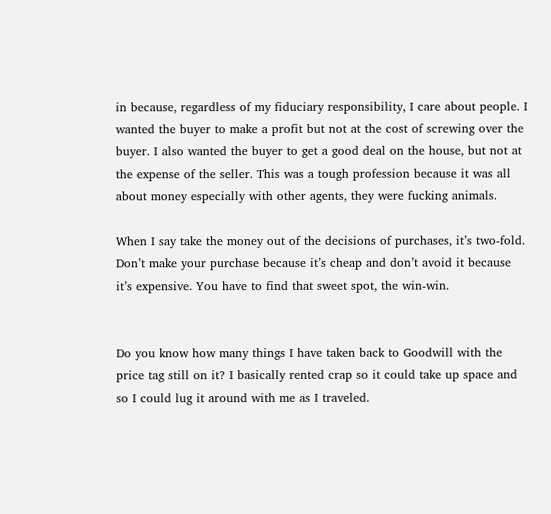in because, regardless of my fiduciary responsibility, I care about people. I wanted the buyer to make a profit but not at the cost of screwing over the buyer. I also wanted the buyer to get a good deal on the house, but not at the expense of the seller. This was a tough profession because it was all about money especially with other agents, they were fucking animals.

When I say take the money out of the decisions of purchases, it’s two-fold. Don’t make your purchase because it’s cheap and don’t avoid it because it’s expensive. You have to find that sweet spot, the win-win.


Do you know how many things I have taken back to Goodwill with the price tag still on it? I basically rented crap so it could take up space and so I could lug it around with me as I traveled.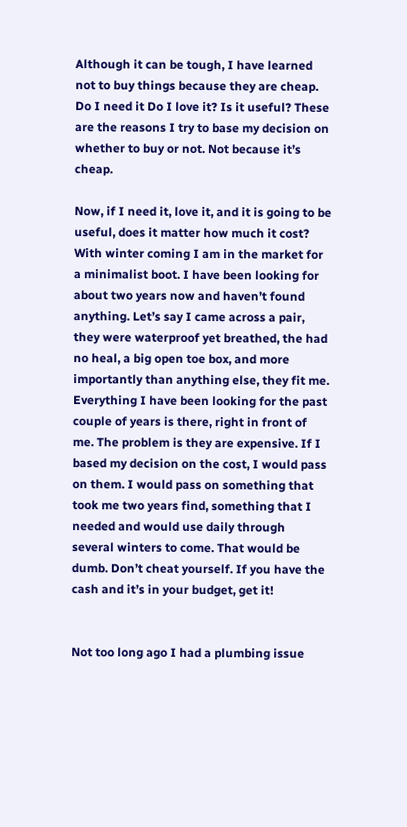Although it can be tough, I have learned not to buy things because they are cheap. Do I need it Do I love it? Is it useful? These are the reasons I try to base my decision on whether to buy or not. Not because it’s cheap.

Now, if I need it, love it, and it is going to be useful, does it matter how much it cost? With winter coming I am in the market for a minimalist boot. I have been looking for about two years now and haven’t found anything. Let’s say I came across a pair, they were waterproof yet breathed, the had no heal, a big open toe box, and more importantly than anything else, they fit me. Everything I have been looking for the past couple of years is there, right in front of me. The problem is they are expensive. If I based my decision on the cost, I would pass on them. I would pass on something that took me two years find, something that I needed and would use daily through several winters to come. That would be dumb. Don’t cheat yourself. If you have the cash and it’s in your budget, get it!


Not too long ago I had a plumbing issue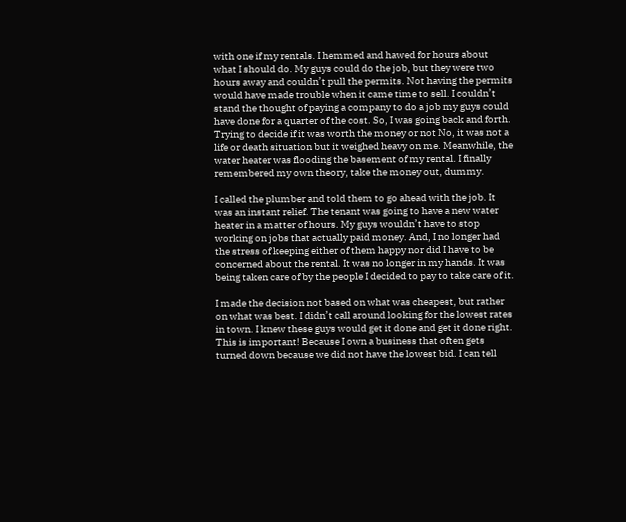with one if my rentals. I hemmed and hawed for hours about what I should do. My guys could do the job, but they were two hours away and couldn’t pull the permits. Not having the permits would have made trouble when it came time to sell. I couldn’t stand the thought of paying a company to do a job my guys could have done for a quarter of the cost. So, I was going back and forth. Trying to decide if it was worth the money or not No, it was not a life or death situation but it weighed heavy on me. Meanwhile, the water heater was flooding the basement of my rental. I finally remembered my own theory, take the money out, dummy.

I called the plumber and told them to go ahead with the job. It was an instant relief. The tenant was going to have a new water heater in a matter of hours. My guys wouldn’t have to stop working on jobs that actually paid money. And, I no longer had the stress of keeping either of them happy nor did I have to be concerned about the rental. It was no longer in my hands. It was being taken care of by the people I decided to pay to take care of it.

I made the decision not based on what was cheapest, but rather on what was best. I didn’t call around looking for the lowest rates in town. I knew these guys would get it done and get it done right. This is important! Because I own a business that often gets turned down because we did not have the lowest bid. I can tell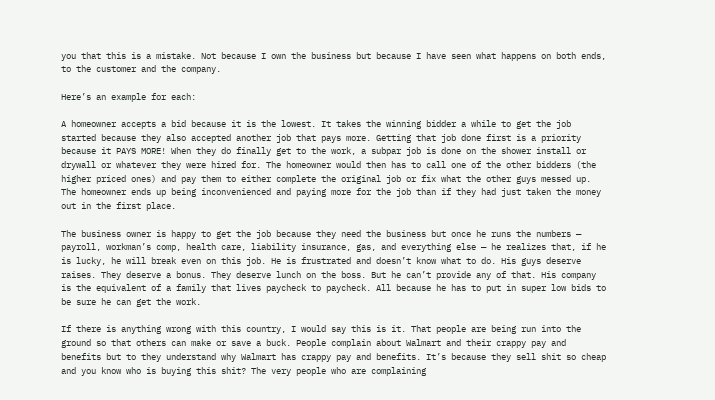you that this is a mistake. Not because I own the business but because I have seen what happens on both ends, to the customer and the company.

Here’s an example for each:

A homeowner accepts a bid because it is the lowest. It takes the winning bidder a while to get the job started because they also accepted another job that pays more. Getting that job done first is a priority because it PAYS MORE! When they do finally get to the work, a subpar job is done on the shower install or drywall or whatever they were hired for. The homeowner would then has to call one of the other bidders (the higher priced ones) and pay them to either complete the original job or fix what the other guys messed up. The homeowner ends up being inconvenienced and paying more for the job than if they had just taken the money out in the first place.

The business owner is happy to get the job because they need the business but once he runs the numbers — payroll, workman’s comp, health care, liability insurance, gas, and everything else — he realizes that, if he is lucky, he will break even on this job. He is frustrated and doesn’t know what to do. His guys deserve raises. They deserve a bonus. They deserve lunch on the boss. But he can’t provide any of that. His company is the equivalent of a family that lives paycheck to paycheck. All because he has to put in super low bids to be sure he can get the work.

If there is anything wrong with this country, I would say this is it. That people are being run into the ground so that others can make or save a buck. People complain about Walmart and their crappy pay and benefits but to they understand why Walmart has crappy pay and benefits. It’s because they sell shit so cheap and you know who is buying this shit? The very people who are complaining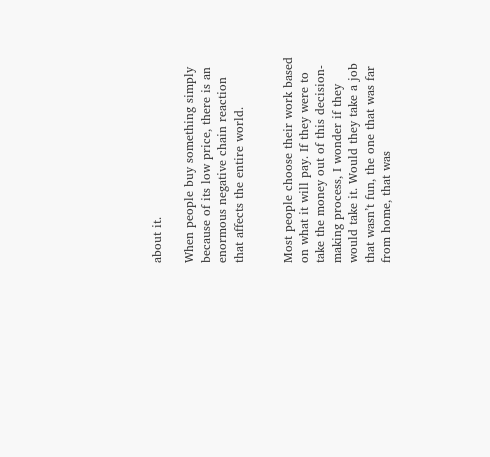about it.

When people buy something simply because of its low price, there is an enormous negative chain reaction that affects the entire world.


Most people choose their work based on what it will pay. If they were to take the money out of this decision-making process, I wonder if they would take it. Would they take a job that wasn’t fun, the one that was far from home, that was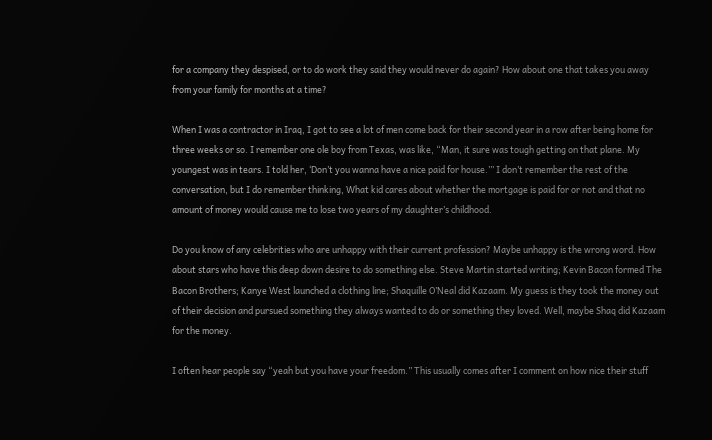for a company they despised, or to do work they said they would never do again? How about one that takes you away from your family for months at a time?

When I was a contractor in Iraq, I got to see a lot of men come back for their second year in a row after being home for three weeks or so. I remember one ole boy from Texas, was like, “Man, it sure was tough getting on that plane. My youngest was in tears. I told her, ‘Don’t you wanna have a nice paid for house.’” I don’t remember the rest of the conversation, but I do remember thinking, What kid cares about whether the mortgage is paid for or not and that no amount of money would cause me to lose two years of my daughter’s childhood.

Do you know of any celebrities who are unhappy with their current profession? Maybe unhappy is the wrong word. How about stars who have this deep down desire to do something else. Steve Martin started writing; Kevin Bacon formed The Bacon Brothers; Kanye West launched a clothing line; Shaquille O’Neal did Kazaam. My guess is they took the money out of their decision and pursued something they always wanted to do or something they loved. Well, maybe Shaq did Kazaam for the money.

I often hear people say “yeah but you have your freedom.” This usually comes after I comment on how nice their stuff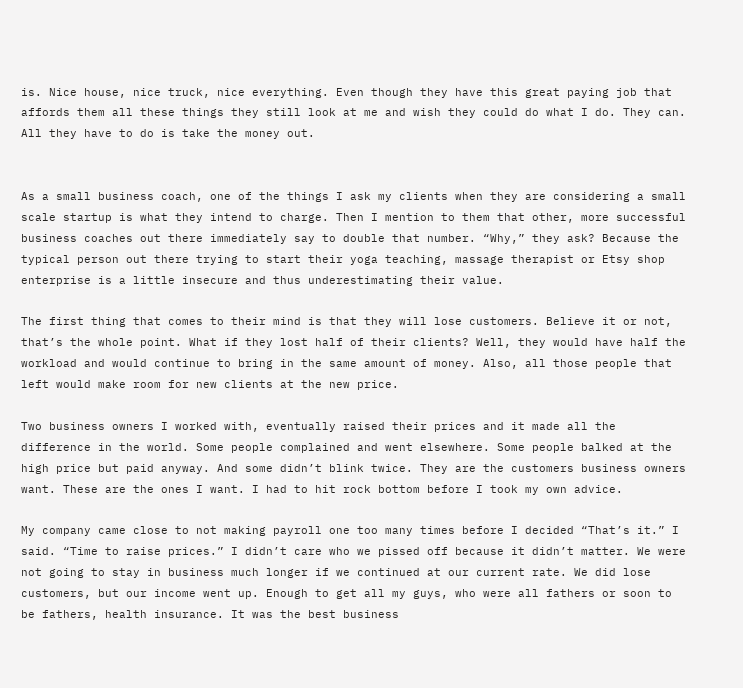is. Nice house, nice truck, nice everything. Even though they have this great paying job that affords them all these things they still look at me and wish they could do what I do. They can. All they have to do is take the money out.


As a small business coach, one of the things I ask my clients when they are considering a small scale startup is what they intend to charge. Then I mention to them that other, more successful business coaches out there immediately say to double that number. “Why,” they ask? Because the typical person out there trying to start their yoga teaching, massage therapist or Etsy shop enterprise is a little insecure and thus underestimating their value.

The first thing that comes to their mind is that they will lose customers. Believe it or not, that’s the whole point. What if they lost half of their clients? Well, they would have half the workload and would continue to bring in the same amount of money. Also, all those people that left would make room for new clients at the new price.

Two business owners I worked with, eventually raised their prices and it made all the difference in the world. Some people complained and went elsewhere. Some people balked at the high price but paid anyway. And some didn’t blink twice. They are the customers business owners want. These are the ones I want. I had to hit rock bottom before I took my own advice.

My company came close to not making payroll one too many times before I decided “That’s it.” I said. “Time to raise prices.” I didn’t care who we pissed off because it didn’t matter. We were not going to stay in business much longer if we continued at our current rate. We did lose customers, but our income went up. Enough to get all my guys, who were all fathers or soon to be fathers, health insurance. It was the best business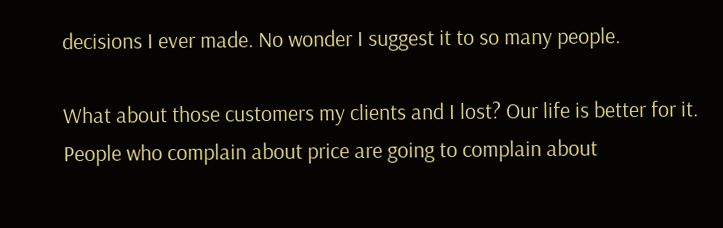decisions I ever made. No wonder I suggest it to so many people.

What about those customers my clients and I lost? Our life is better for it. People who complain about price are going to complain about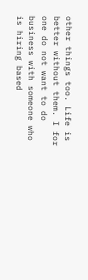other things too. Life is better without them. I for one do not want to do business with someone who is hiring based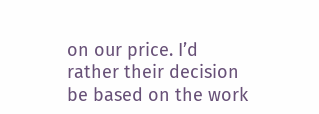on our price. I’d rather their decision be based on the work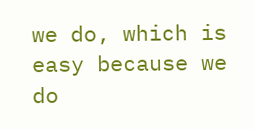we do, which is easy because we do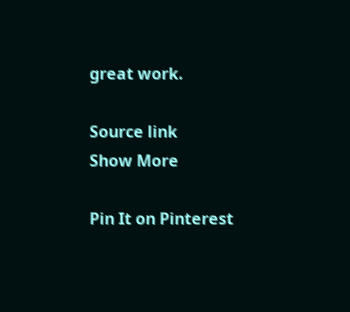great work.

Source link
Show More

Pin It on Pinterest